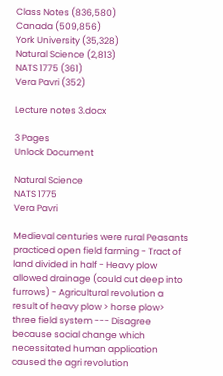Class Notes (836,580)
Canada (509,856)
York University (35,328)
Natural Science (2,813)
NATS 1775 (361)
Vera Pavri (352)

Lecture notes 3.docx

3 Pages
Unlock Document

Natural Science
NATS 1775
Vera Pavri

Medieval centuries were rural Peasants practiced open field farming - Tract of land divided in half - Heavy plow allowed drainage (could cut deep into furrows) - Agricultural revolution a result of heavy plow > horse plow> three field system --- Disagree because social change which necessitated human application caused the agri revolution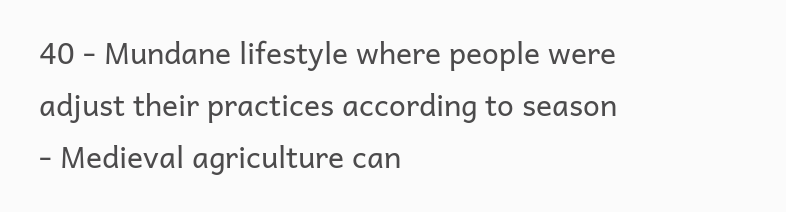40 - Mundane lifestyle where people were adjust their practices according to season - Medieval agriculture can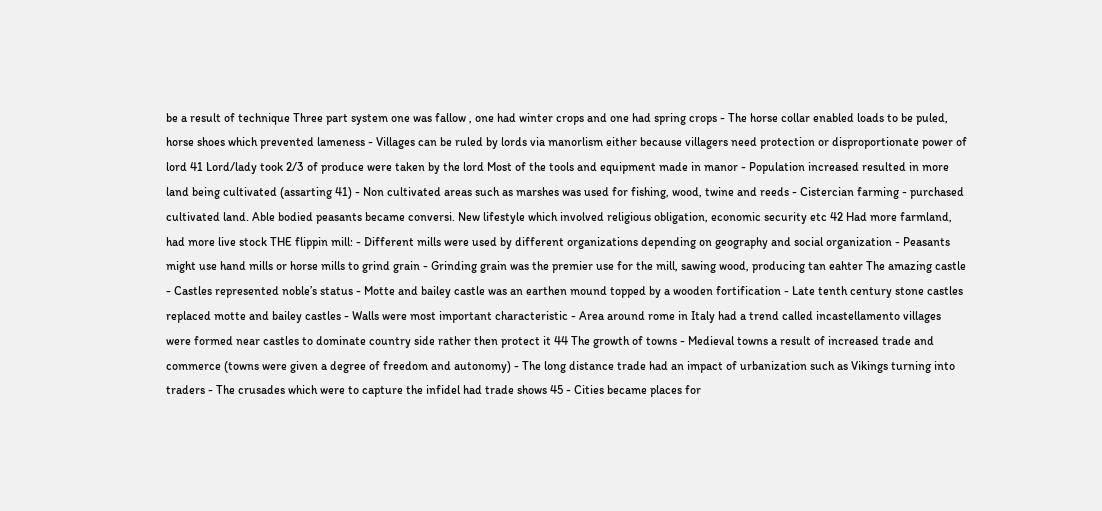be a result of technique Three part system one was fallow , one had winter crops and one had spring crops - The horse collar enabled loads to be puled, horse shoes which prevented lameness - Villages can be ruled by lords via manorlism either because villagers need protection or disproportionate power of lord 41 Lord/lady took 2/3 of produce were taken by the lord Most of the tools and equipment made in manor - Population increased resulted in more land being cultivated (assarting 41) - Non cultivated areas such as marshes was used for fishing, wood, twine and reeds - Cistercian farming - purchased cultivated land. Able bodied peasants became conversi. New lifestyle which involved religious obligation, economic security etc 42 Had more farmland, had more live stock THE flippin mill: - Different mills were used by different organizations depending on geography and social organization - Peasants might use hand mills or horse mills to grind grain - Grinding grain was the premier use for the mill, sawing wood, producing tan eahter The amazing castle - Castles represented noble’s status - Motte and bailey castle was an earthen mound topped by a wooden fortification - Late tenth century stone castles replaced motte and bailey castles - Walls were most important characteristic - Area around rome in Italy had a trend called incastellamento villages were formed near castles to dominate country side rather then protect it 44 The growth of towns - Medieval towns a result of increased trade and commerce (towns were given a degree of freedom and autonomy) - The long distance trade had an impact of urbanization such as Vikings turning into traders - The crusades which were to capture the infidel had trade shows 45 - Cities became places for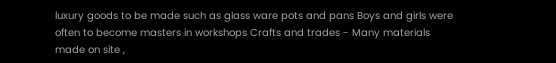luxury goods to be made such as glass ware pots and pans Boys and girls were often to become masters in workshops Crafts and trades - Many materials made on site ,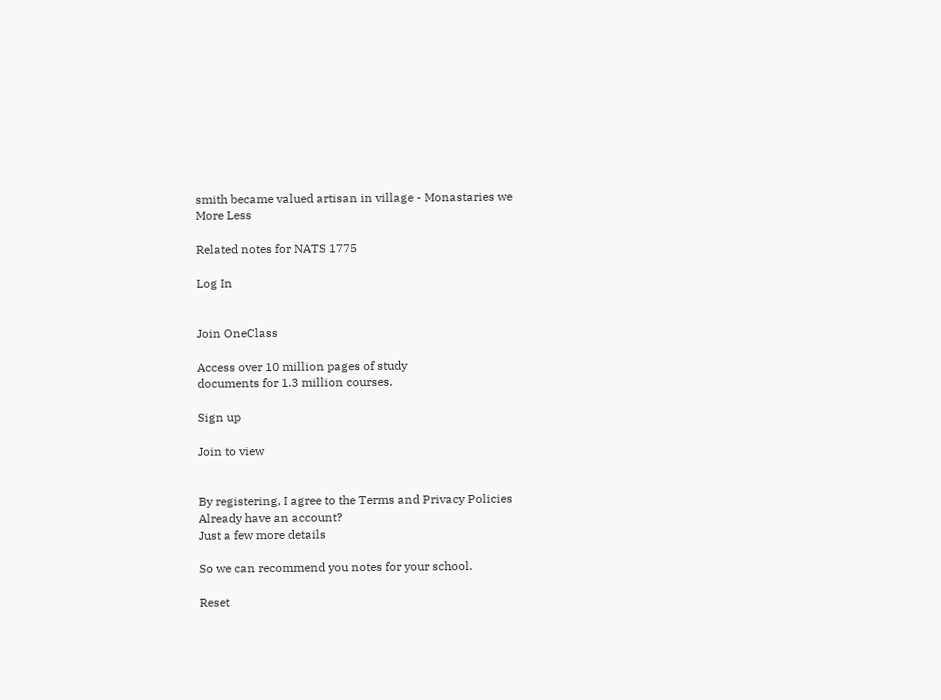smith became valued artisan in village - Monastaries we
More Less

Related notes for NATS 1775

Log In


Join OneClass

Access over 10 million pages of study
documents for 1.3 million courses.

Sign up

Join to view


By registering, I agree to the Terms and Privacy Policies
Already have an account?
Just a few more details

So we can recommend you notes for your school.

Reset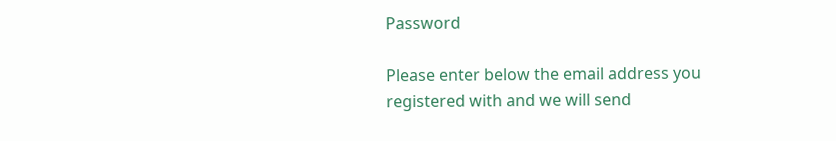Password

Please enter below the email address you registered with and we will send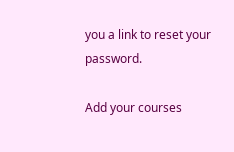you a link to reset your password.

Add your courses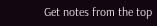Get notes from the top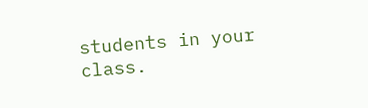students in your class.